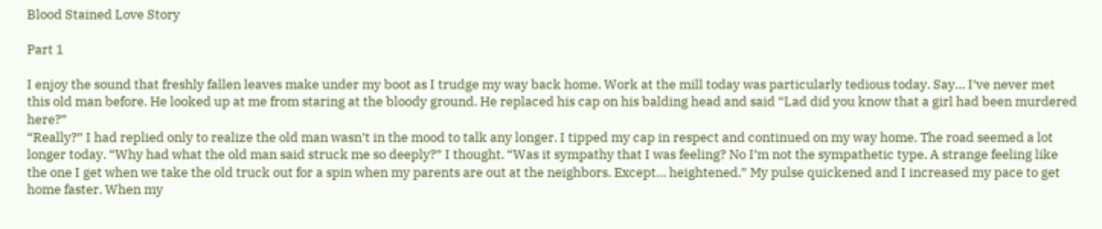Blood Stained Love Story

Part 1

I enjoy the sound that freshly fallen leaves make under my boot as I trudge my way back home. Work at the mill today was particularly tedious today. Say… I’ve never met this old man before. He looked up at me from staring at the bloody ground. He replaced his cap on his balding head and said “Lad did you know that a girl had been murdered here?”
“Really?” I had replied only to realize the old man wasn’t in the mood to talk any longer. I tipped my cap in respect and continued on my way home. The road seemed a lot longer today. “Why had what the old man said struck me so deeply?” I thought. “Was it sympathy that I was feeling? No I’m not the sympathetic type. A strange feeling like the one I get when we take the old truck out for a spin when my parents are out at the neighbors. Except… heightened.” My pulse quickened and I increased my pace to get home faster. When my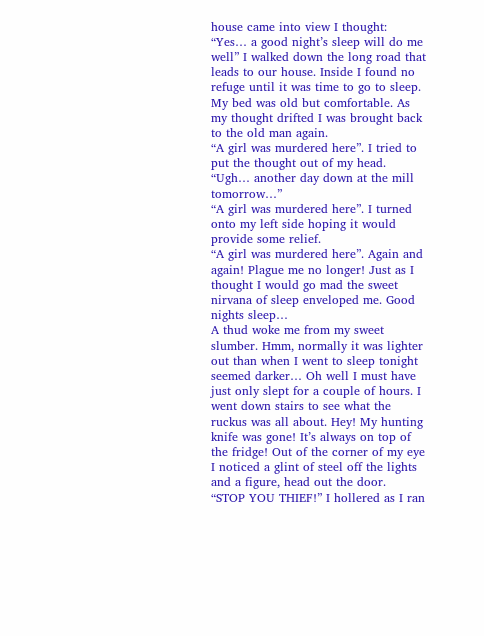house came into view I thought: “Yes… a good night’s sleep will do me well” I walked down the long road that leads to our house. Inside I found no refuge until it was time to go to sleep. My bed was old but comfortable. As my thought drifted I was brought back to the old man again.
“A girl was murdered here”. I tried to put the thought out of my head.
“Ugh… another day down at the mill tomorrow…”
“A girl was murdered here”. I turned onto my left side hoping it would provide some relief.
“A girl was murdered here”. Again and again! Plague me no longer! Just as I thought I would go mad the sweet nirvana of sleep enveloped me. Good nights sleep…
A thud woke me from my sweet slumber. Hmm, normally it was lighter out than when I went to sleep tonight seemed darker… Oh well I must have just only slept for a couple of hours. I went down stairs to see what the ruckus was all about. Hey! My hunting knife was gone! It’s always on top of the fridge! Out of the corner of my eye I noticed a glint of steel off the lights and a figure, head out the door.
“STOP YOU THIEF!” I hollered as I ran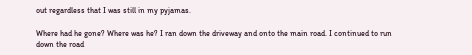out regardless that I was still in my pyjamas.

Where had he gone? Where was he? I ran down the driveway and onto the main road. I continued to run down the road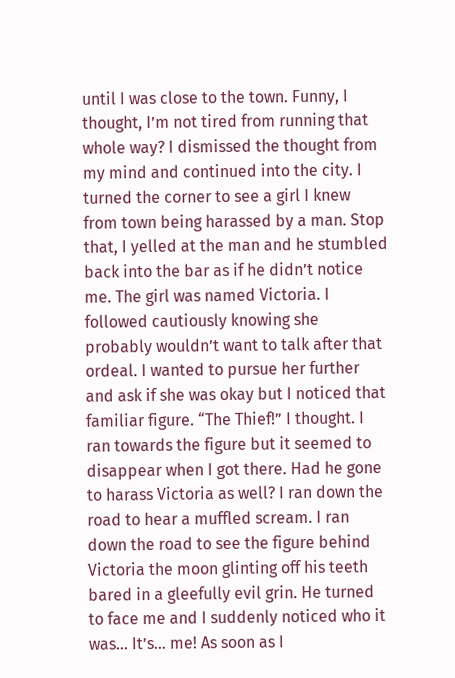until I was close to the town. Funny, I thought, I’m not tired from running that whole way? I dismissed the thought from my mind and continued into the city. I turned the corner to see a girl I knew from town being harassed by a man. Stop that, I yelled at the man and he stumbled back into the bar as if he didn’t notice me. The girl was named Victoria. I followed cautiously knowing she probably wouldn’t want to talk after that ordeal. I wanted to pursue her further and ask if she was okay but I noticed that familiar figure. “The Thief!” I thought. I ran towards the figure but it seemed to disappear when I got there. Had he gone to harass Victoria as well? I ran down the road to hear a muffled scream. I ran down the road to see the figure behind Victoria the moon glinting off his teeth bared in a gleefully evil grin. He turned to face me and I suddenly noticed who it was… It’s… me! As soon as I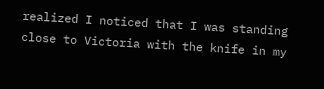realized I noticed that I was standing close to Victoria with the knife in my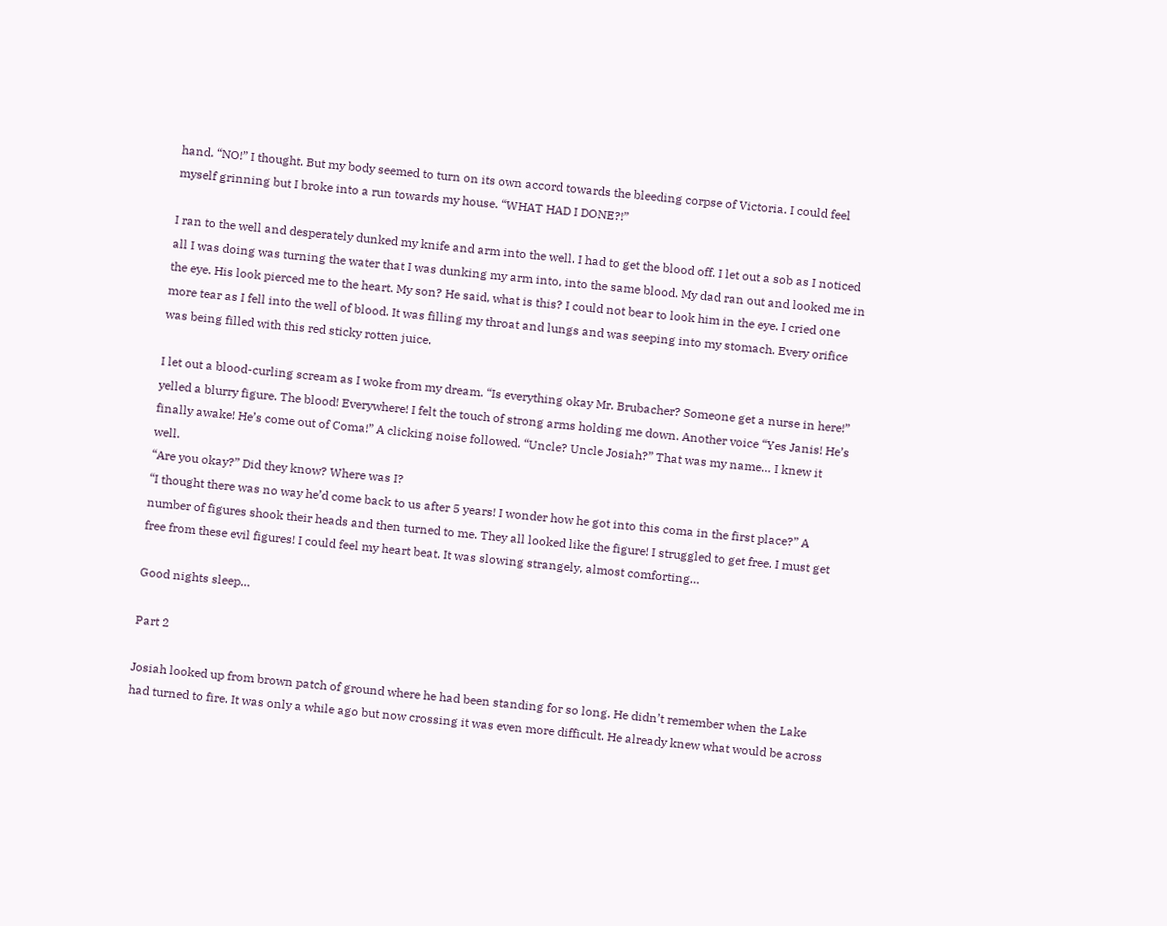hand. “NO!” I thought. But my body seemed to turn on its own accord towards the bleeding corpse of Victoria. I could feel myself grinning but I broke into a run towards my house. “WHAT HAD I DONE?!”

I ran to the well and desperately dunked my knife and arm into the well. I had to get the blood off. I let out a sob as I noticed all I was doing was turning the water that I was dunking my arm into, into the same blood. My dad ran out and looked me in the eye. His look pierced me to the heart. My son? He said, what is this? I could not bear to look him in the eye. I cried one more tear as I fell into the well of blood. It was filling my throat and lungs and was seeping into my stomach. Every orifice was being filled with this red sticky rotten juice.

I let out a blood-curling scream as I woke from my dream. “Is everything okay Mr. Brubacher? Someone get a nurse in here!” yelled a blurry figure. The blood! Everywhere! I felt the touch of strong arms holding me down. Another voice “Yes Janis! He’s finally awake! He’s come out of Coma!” A clicking noise followed. “Uncle? Uncle Josiah?” That was my name… I knew it well.
“Are you okay?” Did they know? Where was I?
“I thought there was no way he’d come back to us after 5 years! I wonder how he got into this coma in the first place?” A number of figures shook their heads and then turned to me. They all looked like the figure! I struggled to get free. I must get free from these evil figures! I could feel my heart beat. It was slowing strangely, almost comforting…

Good nights sleep…

Part 2

Josiah looked up from brown patch of ground where he had been standing for so long. He didn’t remember when the Lake had turned to fire. It was only a while ago but now crossing it was even more difficult. He already knew what would be across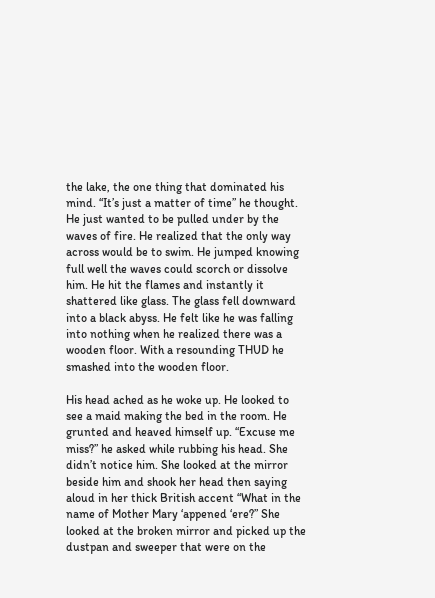the lake, the one thing that dominated his mind. “It’s just a matter of time” he thought. He just wanted to be pulled under by the waves of fire. He realized that the only way across would be to swim. He jumped knowing full well the waves could scorch or dissolve him. He hit the flames and instantly it shattered like glass. The glass fell downward into a black abyss. He felt like he was falling into nothing when he realized there was a wooden floor. With a resounding THUD he smashed into the wooden floor.

His head ached as he woke up. He looked to see a maid making the bed in the room. He grunted and heaved himself up. “Excuse me miss?” he asked while rubbing his head. She didn’t notice him. She looked at the mirror beside him and shook her head then saying aloud in her thick British accent “What in the name of Mother Mary ‘appened ‘ere?” She looked at the broken mirror and picked up the dustpan and sweeper that were on the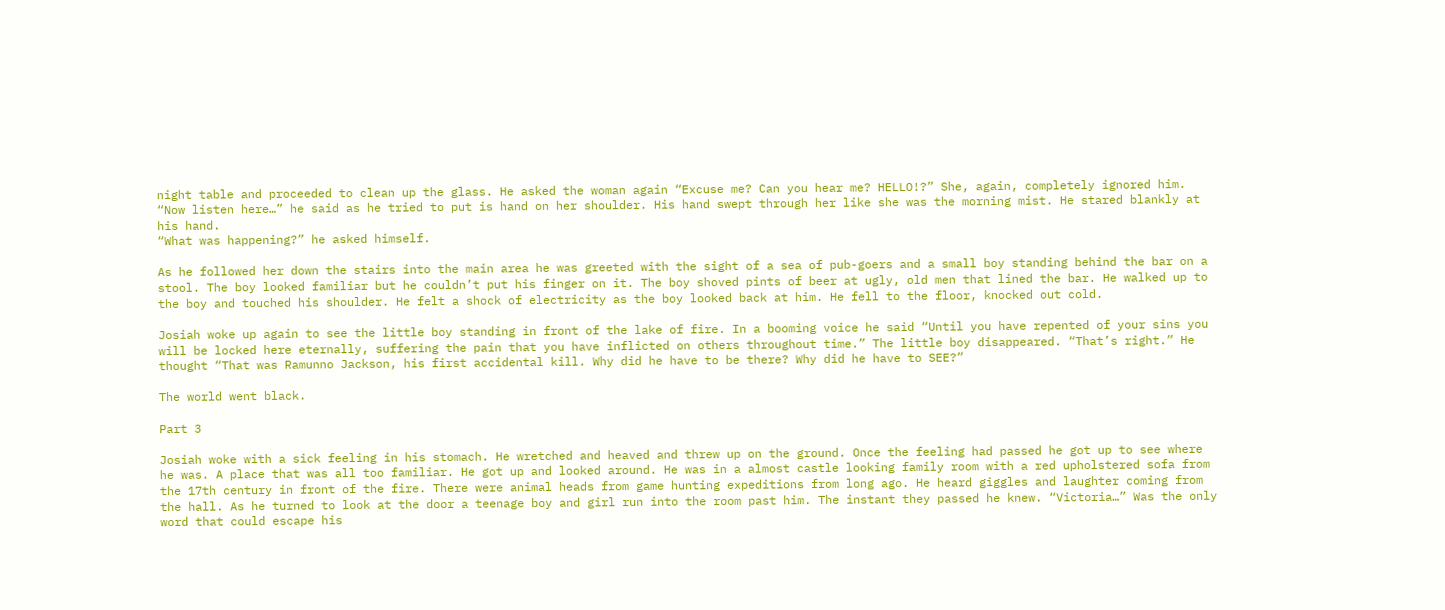night table and proceeded to clean up the glass. He asked the woman again “Excuse me? Can you hear me? HELLO!?” She, again, completely ignored him. “Now listen here…” he said as he tried to put is hand on her shoulder. His hand swept through her like she was the morning mist. He stared blankly at his hand.
“What was happening?” he asked himself.

As he followed her down the stairs into the main area he was greeted with the sight of a sea of pub-goers and a small boy standing behind the bar on a stool. The boy looked familiar but he couldn’t put his finger on it. The boy shoved pints of beer at ugly, old men that lined the bar. He walked up to the boy and touched his shoulder. He felt a shock of electricity as the boy looked back at him. He fell to the floor, knocked out cold.

Josiah woke up again to see the little boy standing in front of the lake of fire. In a booming voice he said “Until you have repented of your sins you will be locked here eternally, suffering the pain that you have inflicted on others throughout time.” The little boy disappeared. “That’s right.” He thought “That was Ramunno Jackson, his first accidental kill. Why did he have to be there? Why did he have to SEE?”

The world went black.

Part 3

Josiah woke with a sick feeling in his stomach. He wretched and heaved and threw up on the ground. Once the feeling had passed he got up to see where he was. A place that was all too familiar. He got up and looked around. He was in a almost castle looking family room with a red upholstered sofa from the 17th century in front of the fire. There were animal heads from game hunting expeditions from long ago. He heard giggles and laughter coming from the hall. As he turned to look at the door a teenage boy and girl run into the room past him. The instant they passed he knew. “Victoria…” Was the only word that could escape his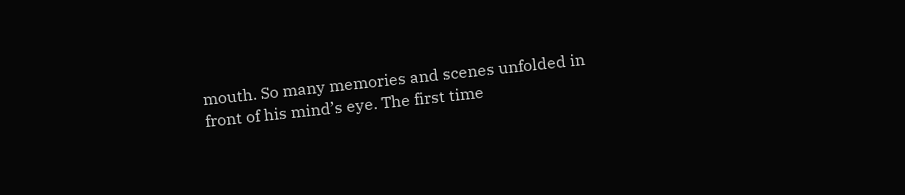mouth. So many memories and scenes unfolded in front of his mind’s eye. The first time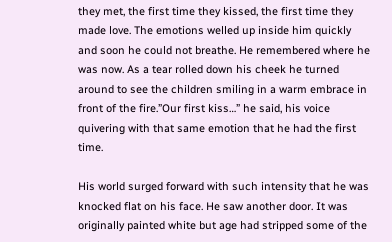they met, the first time they kissed, the first time they made love. The emotions welled up inside him quickly and soon he could not breathe. He remembered where he was now. As a tear rolled down his cheek he turned around to see the children smiling in a warm embrace in front of the fire.”Our first kiss…” he said, his voice quivering with that same emotion that he had the first time.

His world surged forward with such intensity that he was knocked flat on his face. He saw another door. It was originally painted white but age had stripped some of the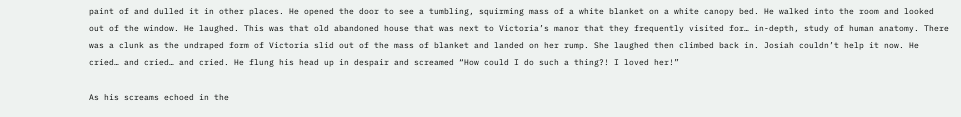paint of and dulled it in other places. He opened the door to see a tumbling, squirming mass of a white blanket on a white canopy bed. He walked into the room and looked out of the window. He laughed. This was that old abandoned house that was next to Victoria’s manor that they frequently visited for… in-depth, study of human anatomy. There was a clunk as the undraped form of Victoria slid out of the mass of blanket and landed on her rump. She laughed then climbed back in. Josiah couldn’t help it now. He cried… and cried… and cried. He flung his head up in despair and screamed “How could I do such a thing?! I loved her!”

As his screams echoed in the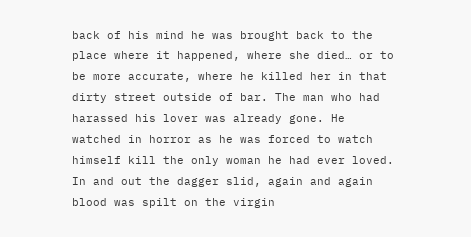back of his mind he was brought back to the place where it happened, where she died… or to be more accurate, where he killed her in that dirty street outside of bar. The man who had harassed his lover was already gone. He watched in horror as he was forced to watch himself kill the only woman he had ever loved. In and out the dagger slid, again and again blood was spilt on the virgin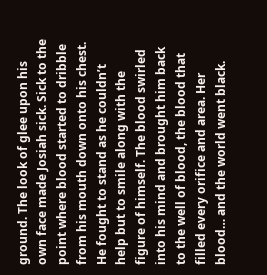ground. The look of glee upon his own face made Josiah sick. Sick to the point where blood started to dribble from his mouth down onto his chest. He fought to stand as he couldn’t help but to smile along with the figure of himself. The blood swirled into his mind and brought him back to the well of blood, the blood that filled every orifice and area. Her blood… and the world went black.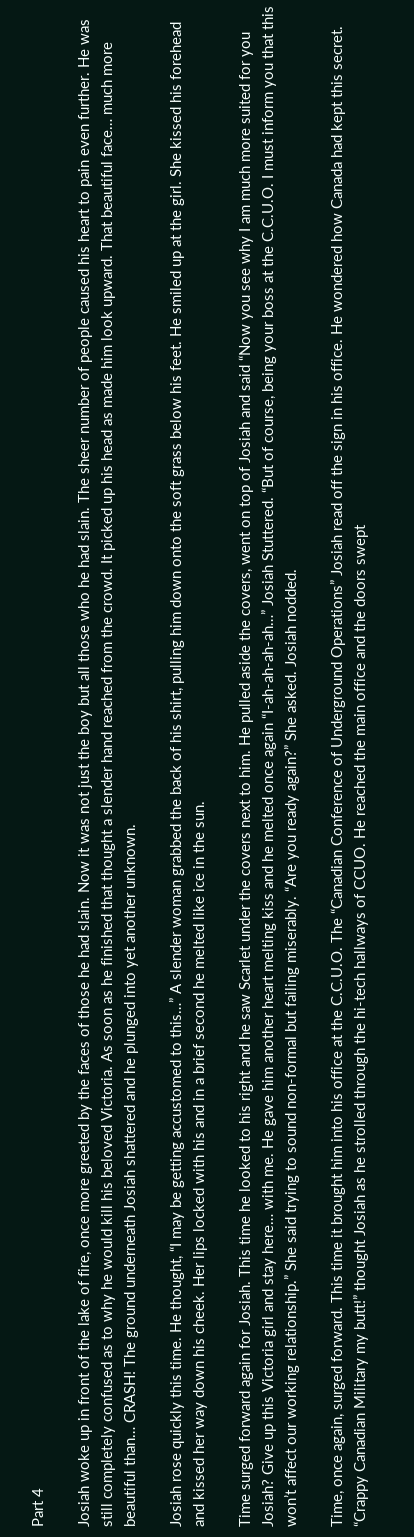Part 4

Josiah woke up in front of the lake of fire, once more greeted by the faces of those he had slain. Now it was not just the boy but all those who he had slain. The sheer number of people caused his heart to pain even further. He was still completely confused as to why he would kill his beloved Victoria. As soon as he finished that thought a slender hand reached from the crowd. It picked up his head as made him look upward. That beautiful face… much more beautiful than… CRASH! The ground underneath Josiah shattered and he plunged into yet another unknown.

Josiah rose quickly this time. He thought, “I may be getting accustomed to this…” A slender woman grabbed the back of his shirt, pulling him down onto the soft grass below his feet. He smiled up at the girl. She kissed his forehead and kissed her way down his cheek. Her lips locked with his and in a brief second he melted like ice in the sun.

Time surged forward again for Josiah. This time he looked to his right and he saw Scarlet under the covers next to him. He pulled aside the covers, went on top of Josiah and said “Now you see why I am much more suited for you Josiah? Give up this Victoria girl and stay here… with me. He gave him another heart melting kiss and he melted once again “I-ah-ah-ah-ah…” Josiah Stuttered. “But of course, being your boss at the C.C.U.O. I must inform you that this won’t affect our working relationship.” She said trying to sound non-formal but failing miserably. “Are you ready again?” She asked. Josiah nodded.

Time, once again, surged forward. This time it brought him into his office at the C.C.U.O. The “Canadian Conference of Underground Operations” Josiah read off the sign in his office. He wondered how Canada had kept this secret. “Crappy Canadian Military my butt!” thought Josiah as he strolled through the hi-tech hallways of CCUO. He reached the main office and the doors swept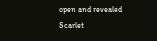open and revealed Scarlet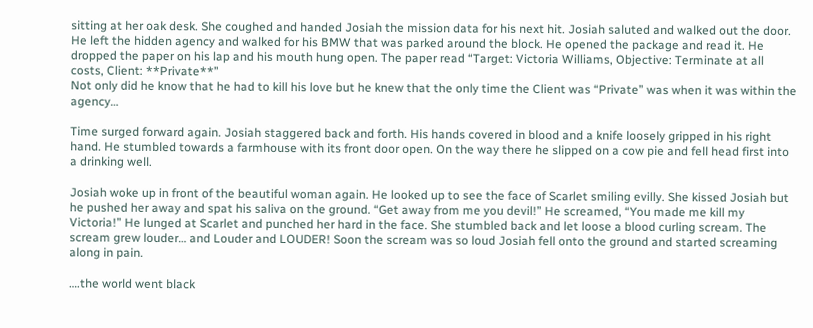sitting at her oak desk. She coughed and handed Josiah the mission data for his next hit. Josiah saluted and walked out the door. He left the hidden agency and walked for his BMW that was parked around the block. He opened the package and read it. He dropped the paper on his lap and his mouth hung open. The paper read “Target: Victoria Williams, Objective: Terminate at all costs, Client: **Private**”
Not only did he know that he had to kill his love but he knew that the only time the Client was “Private” was when it was within the agency…

Time surged forward again. Josiah staggered back and forth. His hands covered in blood and a knife loosely gripped in his right hand. He stumbled towards a farmhouse with its front door open. On the way there he slipped on a cow pie and fell head first into a drinking well.

Josiah woke up in front of the beautiful woman again. He looked up to see the face of Scarlet smiling evilly. She kissed Josiah but he pushed her away and spat his saliva on the ground. “Get away from me you devil!” He screamed, “You made me kill my Victoria!” He lunged at Scarlet and punched her hard in the face. She stumbled back and let loose a blood curling scream. The scream grew louder… and Louder and LOUDER! Soon the scream was so loud Josiah fell onto the ground and started screaming along in pain.

….the world went black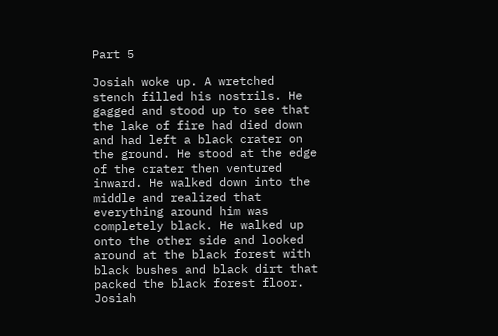Part 5

Josiah woke up. A wretched stench filled his nostrils. He gagged and stood up to see that the lake of fire had died down and had left a black crater on the ground. He stood at the edge of the crater then ventured inward. He walked down into the middle and realized that everything around him was completely black. He walked up onto the other side and looked around at the black forest with black bushes and black dirt that packed the black forest floor. Josiah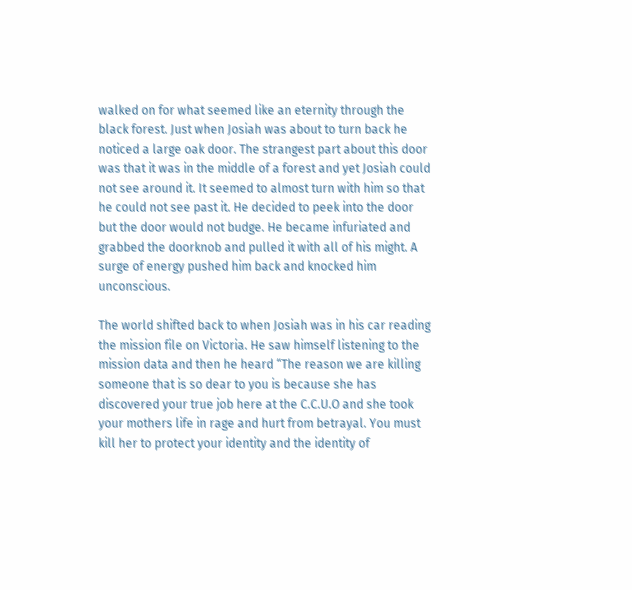walked on for what seemed like an eternity through the black forest. Just when Josiah was about to turn back he noticed a large oak door. The strangest part about this door was that it was in the middle of a forest and yet Josiah could not see around it. It seemed to almost turn with him so that he could not see past it. He decided to peek into the door but the door would not budge. He became infuriated and grabbed the doorknob and pulled it with all of his might. A surge of energy pushed him back and knocked him unconscious.

The world shifted back to when Josiah was in his car reading the mission file on Victoria. He saw himself listening to the mission data and then he heard “The reason we are killing someone that is so dear to you is because she has discovered your true job here at the C.C.U.O and she took your mothers life in rage and hurt from betrayal. You must kill her to protect your identity and the identity of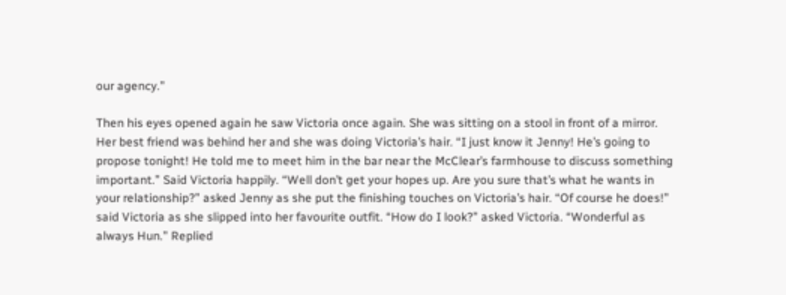our agency.”

Then his eyes opened again he saw Victoria once again. She was sitting on a stool in front of a mirror. Her best friend was behind her and she was doing Victoria’s hair. “I just know it Jenny! He’s going to propose tonight! He told me to meet him in the bar near the McClear’s farmhouse to discuss something important.” Said Victoria happily. “Well don’t get your hopes up. Are you sure that’s what he wants in your relationship?” asked Jenny as she put the finishing touches on Victoria’s hair. “Of course he does!” said Victoria as she slipped into her favourite outfit. “How do I look?” asked Victoria. “Wonderful as always Hun.” Replied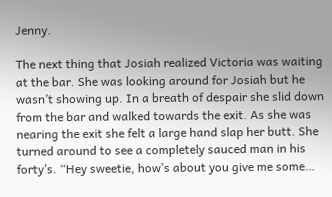Jenny.

The next thing that Josiah realized Victoria was waiting at the bar. She was looking around for Josiah but he wasn’t showing up. In a breath of despair she slid down from the bar and walked towards the exit. As she was nearing the exit she felt a large hand slap her butt. She turned around to see a completely sauced man in his forty’s. “Hey sweetie, how’s about you give me some…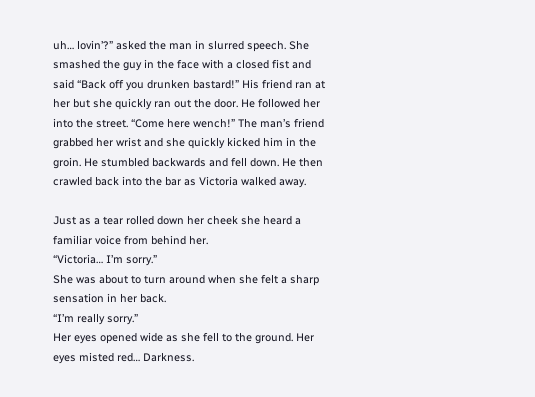uh… lovin’?” asked the man in slurred speech. She smashed the guy in the face with a closed fist and said “Back off you drunken bastard!” His friend ran at her but she quickly ran out the door. He followed her into the street. “Come here wench!” The man’s friend grabbed her wrist and she quickly kicked him in the groin. He stumbled backwards and fell down. He then crawled back into the bar as Victoria walked away.

Just as a tear rolled down her cheek she heard a familiar voice from behind her.
“Victoria… I’m sorry.”
She was about to turn around when she felt a sharp sensation in her back.
“I’m really sorry.”
Her eyes opened wide as she fell to the ground. Her eyes misted red… Darkness.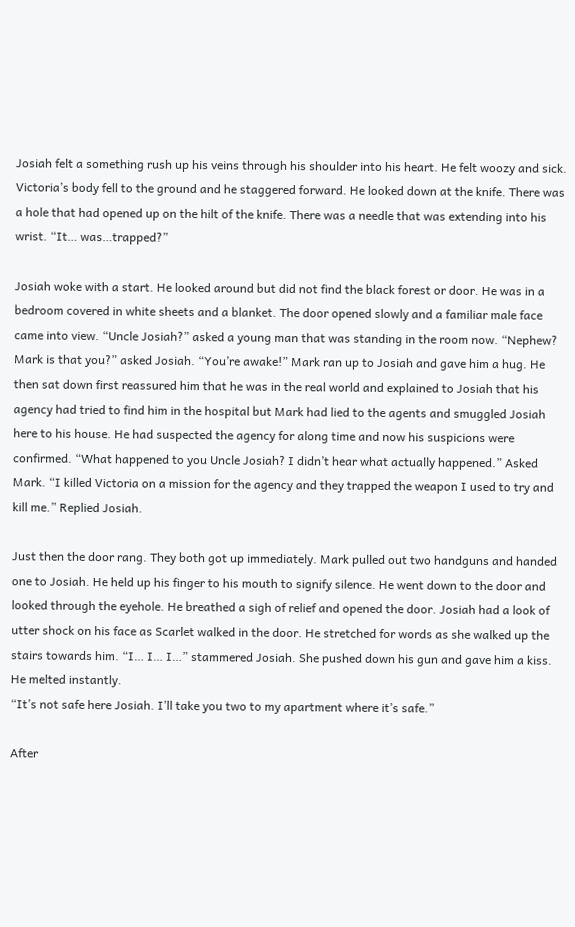Josiah felt a something rush up his veins through his shoulder into his heart. He felt woozy and sick. Victoria’s body fell to the ground and he staggered forward. He looked down at the knife. There was a hole that had opened up on the hilt of the knife. There was a needle that was extending into his wrist. “It… was…trapped?”

Josiah woke with a start. He looked around but did not find the black forest or door. He was in a bedroom covered in white sheets and a blanket. The door opened slowly and a familiar male face came into view. “Uncle Josiah?” asked a young man that was standing in the room now. “Nephew? Mark is that you?” asked Josiah. “You’re awake!” Mark ran up to Josiah and gave him a hug. He then sat down first reassured him that he was in the real world and explained to Josiah that his agency had tried to find him in the hospital but Mark had lied to the agents and smuggled Josiah here to his house. He had suspected the agency for along time and now his suspicions were confirmed. “What happened to you Uncle Josiah? I didn’t hear what actually happened.” Asked Mark. “I killed Victoria on a mission for the agency and they trapped the weapon I used to try and kill me.” Replied Josiah.

Just then the door rang. They both got up immediately. Mark pulled out two handguns and handed one to Josiah. He held up his finger to his mouth to signify silence. He went down to the door and looked through the eyehole. He breathed a sigh of relief and opened the door. Josiah had a look of utter shock on his face as Scarlet walked in the door. He stretched for words as she walked up the stairs towards him. “I… I… I…” stammered Josiah. She pushed down his gun and gave him a kiss. He melted instantly.
“It’s not safe here Josiah. I’ll take you two to my apartment where it’s safe.”

After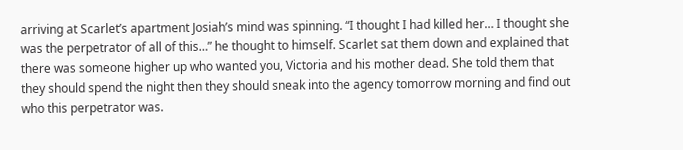arriving at Scarlet’s apartment Josiah’s mind was spinning. “I thought I had killed her… I thought she was the perpetrator of all of this…” he thought to himself. Scarlet sat them down and explained that there was someone higher up who wanted you, Victoria and his mother dead. She told them that they should spend the night then they should sneak into the agency tomorrow morning and find out who this perpetrator was.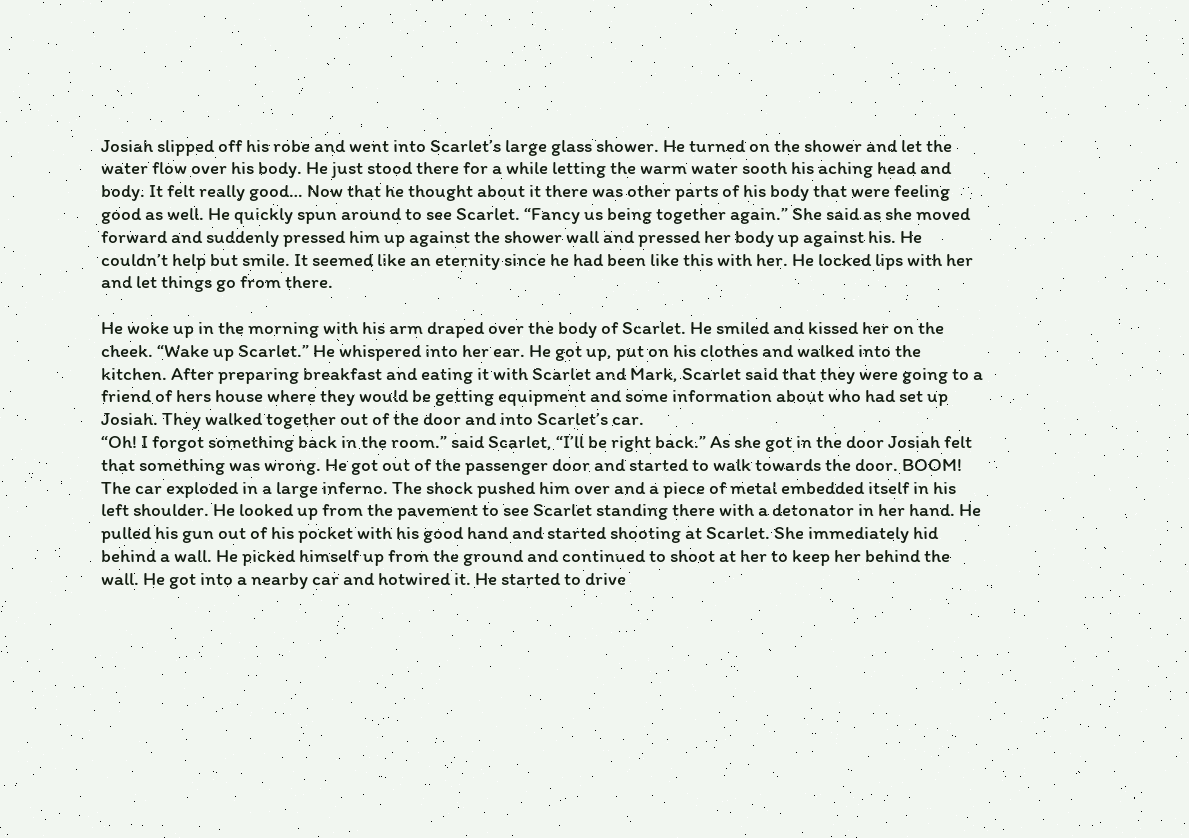Josiah slipped off his robe and went into Scarlet’s large glass shower. He turned on the shower and let the water flow over his body. He just stood there for a while letting the warm water sooth his aching head and body. It felt really good… Now that he thought about it there was other parts of his body that were feeling good as well. He quickly spun around to see Scarlet. “Fancy us being together again.” She said as she moved forward and suddenly pressed him up against the shower wall and pressed her body up against his. He couldn’t help but smile. It seemed like an eternity since he had been like this with her. He locked lips with her and let things go from there.

He woke up in the morning with his arm draped over the body of Scarlet. He smiled and kissed her on the cheek. “Wake up Scarlet.” He whispered into her ear. He got up, put on his clothes and walked into the kitchen. After preparing breakfast and eating it with Scarlet and Mark, Scarlet said that they were going to a friend of hers house where they would be getting equipment and some information about who had set up Josiah. They walked together out of the door and into Scarlet’s car.
“Oh! I forgot something back in the room.” said Scarlet, “I’ll be right back.” As she got in the door Josiah felt that something was wrong. He got out of the passenger door and started to walk towards the door. BOOM! The car exploded in a large inferno. The shock pushed him over and a piece of metal embedded itself in his left shoulder. He looked up from the pavement to see Scarlet standing there with a detonator in her hand. He pulled his gun out of his pocket with his good hand and started shooting at Scarlet. She immediately hid behind a wall. He picked himself up from the ground and continued to shoot at her to keep her behind the wall. He got into a nearby car and hotwired it. He started to drive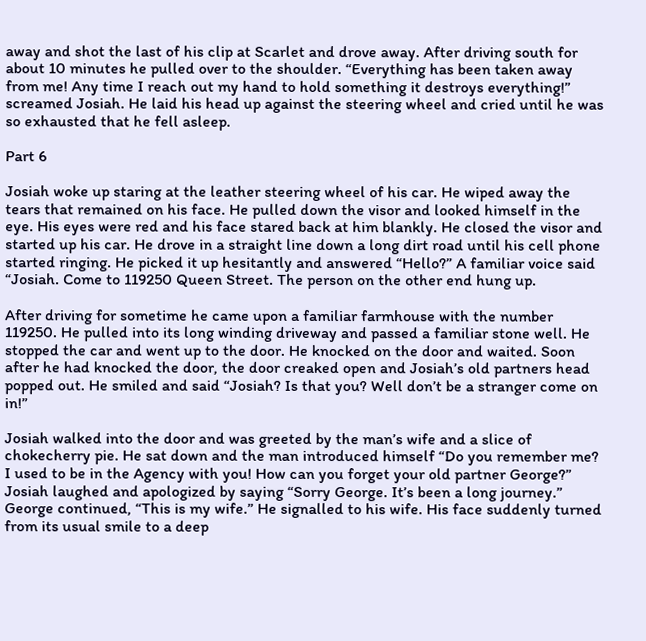away and shot the last of his clip at Scarlet and drove away. After driving south for about 10 minutes he pulled over to the shoulder. “Everything has been taken away from me! Any time I reach out my hand to hold something it destroys everything!” screamed Josiah. He laid his head up against the steering wheel and cried until he was so exhausted that he fell asleep.

Part 6

Josiah woke up staring at the leather steering wheel of his car. He wiped away the tears that remained on his face. He pulled down the visor and looked himself in the eye. His eyes were red and his face stared back at him blankly. He closed the visor and started up his car. He drove in a straight line down a long dirt road until his cell phone started ringing. He picked it up hesitantly and answered “Hello?” A familiar voice said “Josiah. Come to 119250 Queen Street. The person on the other end hung up.

After driving for sometime he came upon a familiar farmhouse with the number 119250. He pulled into its long winding driveway and passed a familiar stone well. He stopped the car and went up to the door. He knocked on the door and waited. Soon after he had knocked the door, the door creaked open and Josiah’s old partners head popped out. He smiled and said “Josiah? Is that you? Well don’t be a stranger come on in!”

Josiah walked into the door and was greeted by the man’s wife and a slice of chokecherry pie. He sat down and the man introduced himself “Do you remember me? I used to be in the Agency with you! How can you forget your old partner George?”
Josiah laughed and apologized by saying “Sorry George. It’s been a long journey.” George continued, “This is my wife.” He signalled to his wife. His face suddenly turned from its usual smile to a deep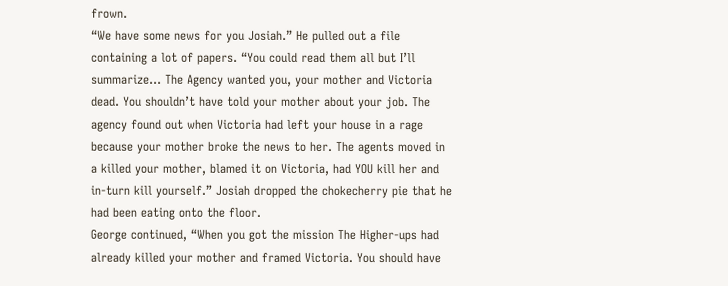frown.
“We have some news for you Josiah.” He pulled out a file containing a lot of papers. “You could read them all but I’ll summarize… The Agency wanted you, your mother and Victoria dead. You shouldn’t have told your mother about your job. The agency found out when Victoria had left your house in a rage because your mother broke the news to her. The agents moved in a killed your mother, blamed it on Victoria, had YOU kill her and in-turn kill yourself.” Josiah dropped the chokecherry pie that he had been eating onto the floor.
George continued, “When you got the mission The Higher-ups had already killed your mother and framed Victoria. You should have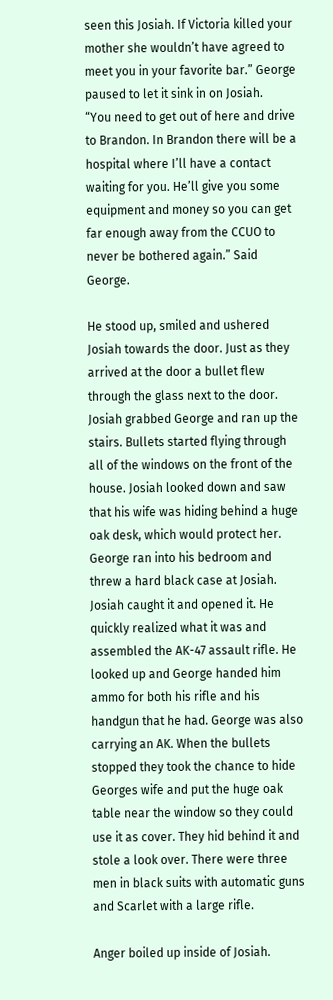seen this Josiah. If Victoria killed your mother she wouldn’t have agreed to meet you in your favorite bar.” George paused to let it sink in on Josiah.
“You need to get out of here and drive to Brandon. In Brandon there will be a hospital where I’ll have a contact waiting for you. He’ll give you some equipment and money so you can get far enough away from the CCUO to never be bothered again.” Said George.

He stood up, smiled and ushered Josiah towards the door. Just as they arrived at the door a bullet flew through the glass next to the door. Josiah grabbed George and ran up the stairs. Bullets started flying through all of the windows on the front of the house. Josiah looked down and saw that his wife was hiding behind a huge oak desk, which would protect her. George ran into his bedroom and threw a hard black case at Josiah. Josiah caught it and opened it. He quickly realized what it was and assembled the AK-47 assault rifle. He looked up and George handed him ammo for both his rifle and his handgun that he had. George was also carrying an AK. When the bullets stopped they took the chance to hide Georges wife and put the huge oak table near the window so they could use it as cover. They hid behind it and stole a look over. There were three men in black suits with automatic guns and Scarlet with a large rifle.

Anger boiled up inside of Josiah.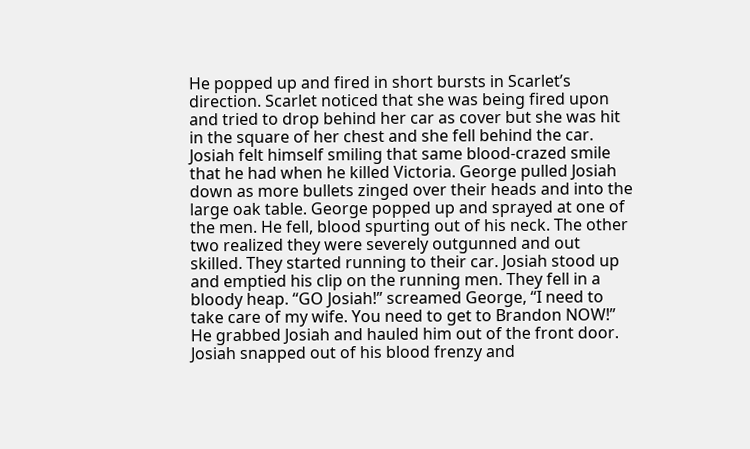He popped up and fired in short bursts in Scarlet’s direction. Scarlet noticed that she was being fired upon and tried to drop behind her car as cover but she was hit in the square of her chest and she fell behind the car. Josiah felt himself smiling that same blood-crazed smile that he had when he killed Victoria. George pulled Josiah down as more bullets zinged over their heads and into the large oak table. George popped up and sprayed at one of the men. He fell, blood spurting out of his neck. The other two realized they were severely outgunned and out skilled. They started running to their car. Josiah stood up and emptied his clip on the running men. They fell in a bloody heap. “GO Josiah!” screamed George, “I need to take care of my wife. You need to get to Brandon NOW!” He grabbed Josiah and hauled him out of the front door. Josiah snapped out of his blood frenzy and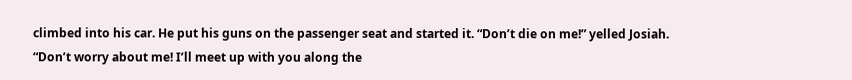climbed into his car. He put his guns on the passenger seat and started it. “Don’t die on me!” yelled Josiah.
“Don’t worry about me! I’ll meet up with you along the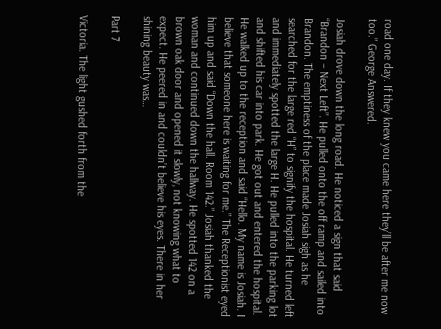road one day. If they knew you came here they’ll be after me now too.” George Answered.

Josiah drove down the long road. He noticed a sign that said “Brandon – Next Left”. He pulled onto the off ramp and sailed into Brandon. The emptiness of the place made Josiah sigh as he searched for the large red “H” to signify the hospital. He turned left and immediately spotted the large H. He pulled into the parking lot and shifted his car into park. He got out and entered the hospital. He walked up to the reception and said “Hello. My name is Josiah. I believe that someone here is waiting for me.” The Receptionist eyed him up and said “Down the hall. Room 142.” Josiah thanked the woman and continued down the hallway. He spotted 142 on a brown oak door and opened it slowly, not knowing what to expect. He peered in and couldn’t believe his eyes. There in her shining beauty was…

Part 7

Victoria. The light gushed forth from the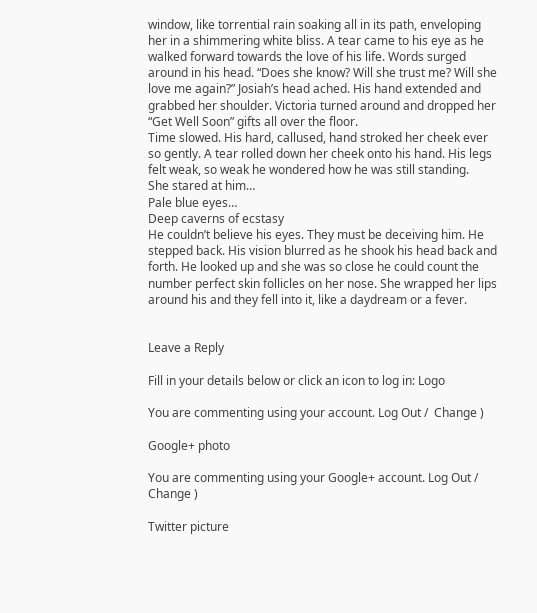window, like torrential rain soaking all in its path, enveloping her in a shimmering white bliss. A tear came to his eye as he walked forward towards the love of his life. Words surged around in his head. “Does she know? Will she trust me? Will she love me again?” Josiah’s head ached. His hand extended and grabbed her shoulder. Victoria turned around and dropped her “Get Well Soon” gifts all over the floor.
Time slowed. His hard, callused, hand stroked her cheek ever so gently. A tear rolled down her cheek onto his hand. His legs felt weak, so weak he wondered how he was still standing.
She stared at him…
Pale blue eyes…
Deep caverns of ecstasy
He couldn’t believe his eyes. They must be deceiving him. He stepped back. His vision blurred as he shook his head back and forth. He looked up and she was so close he could count the number perfect skin follicles on her nose. She wrapped her lips around his and they fell into it, like a daydream or a fever.


Leave a Reply

Fill in your details below or click an icon to log in: Logo

You are commenting using your account. Log Out /  Change )

Google+ photo

You are commenting using your Google+ account. Log Out /  Change )

Twitter picture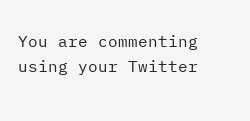You are commenting using your Twitter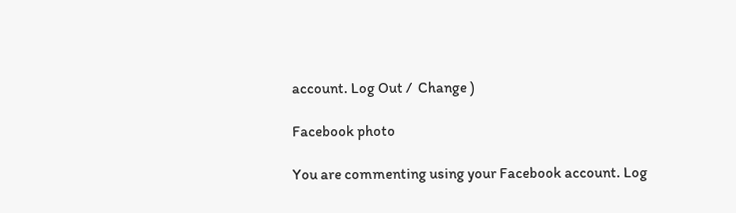account. Log Out /  Change )

Facebook photo

You are commenting using your Facebook account. Log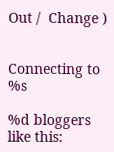Out /  Change )


Connecting to %s

%d bloggers like this: